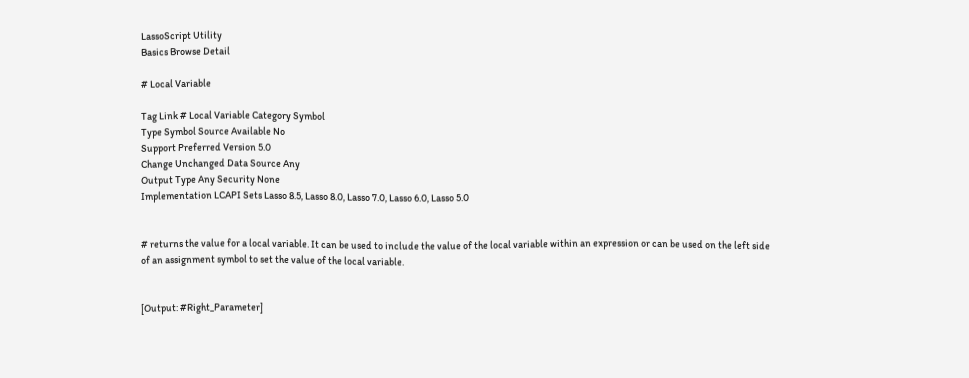LassoScript Utility
Basics Browse Detail

# Local Variable

Tag Link # Local Variable Category Symbol
Type Symbol Source Available No
Support Preferred Version 5.0
Change Unchanged Data Source Any
Output Type Any Security None
Implementation LCAPI Sets Lasso 8.5, Lasso 8.0, Lasso 7.0, Lasso 6.0, Lasso 5.0


# returns the value for a local variable. It can be used to include the value of the local variable within an expression or can be used on the left side of an assignment symbol to set the value of the local variable.


[Output: #Right_Parameter]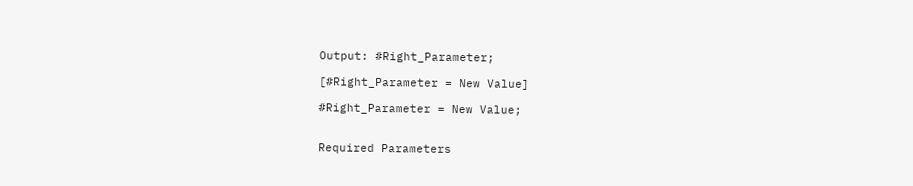Output: #Right_Parameter;

[#Right_Parameter = New Value]

#Right_Parameter = New Value;


Required Parameters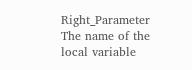Right_Parameter The name of the local variable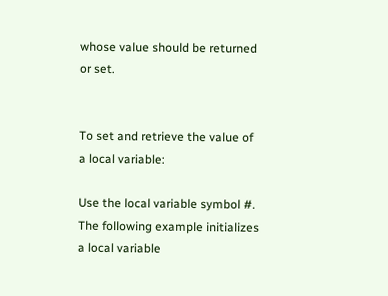whose value should be returned or set.


To set and retrieve the value of a local variable:

Use the local variable symbol #. The following example initializes a local variable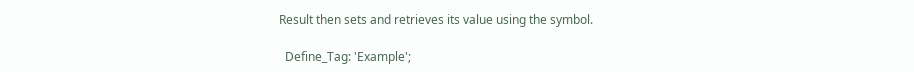Result then sets and retrieves its value using the symbol.

  Define_Tag: 'Example';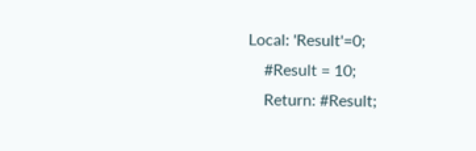Local: 'Result'=0;
    #Result = 10;
    Return: #Result;